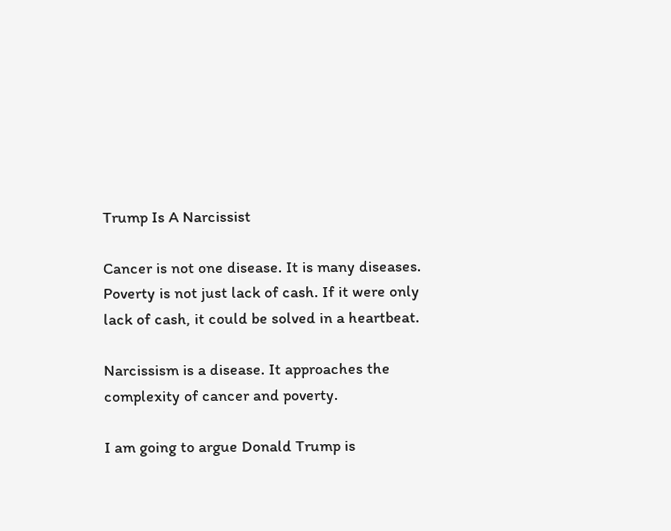Trump Is A Narcissist

Cancer is not one disease. It is many diseases. Poverty is not just lack of cash. If it were only lack of cash, it could be solved in a heartbeat.

Narcissism is a disease. It approaches the complexity of cancer and poverty.

I am going to argue Donald Trump is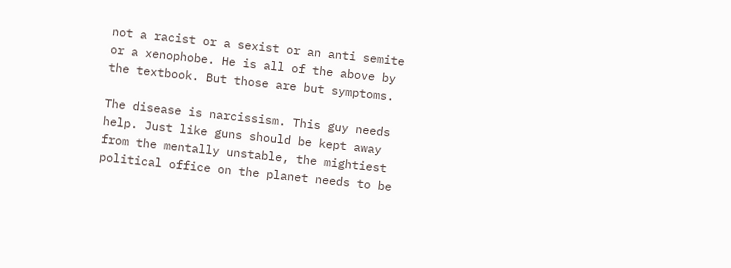not a racist or a sexist or an anti semite or a xenophobe. He is all of the above by the textbook. But those are but symptoms.

The disease is narcissism. This guy needs help. Just like guns should be kept away from the mentally unstable, the mightiest political office on the planet needs to be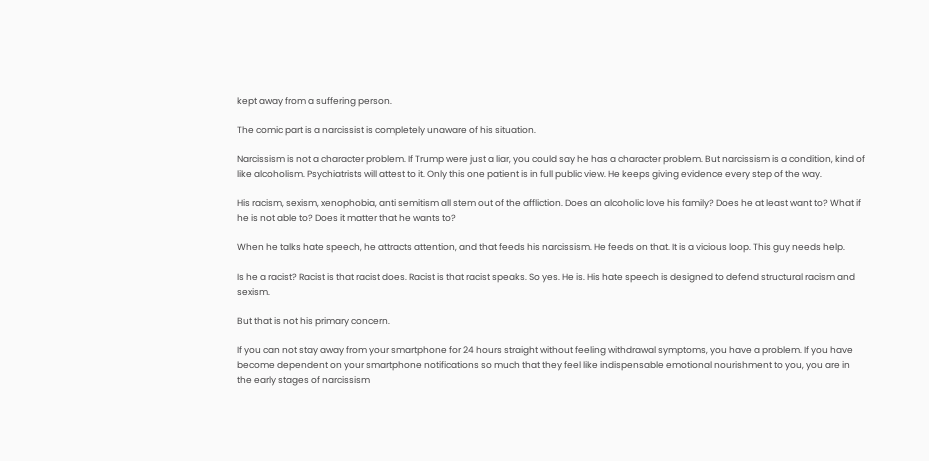kept away from a suffering person.

The comic part is a narcissist is completely unaware of his situation.

Narcissism is not a character problem. If Trump were just a liar, you could say he has a character problem. But narcissism is a condition, kind of like alcoholism. Psychiatrists will attest to it. Only this one patient is in full public view. He keeps giving evidence every step of the way.

His racism, sexism, xenophobia, anti semitism all stem out of the affliction. Does an alcoholic love his family? Does he at least want to? What if he is not able to? Does it matter that he wants to?

When he talks hate speech, he attracts attention, and that feeds his narcissism. He feeds on that. It is a vicious loop. This guy needs help.

Is he a racist? Racist is that racist does. Racist is that racist speaks. So yes. He is. His hate speech is designed to defend structural racism and sexism.

But that is not his primary concern.

If you can not stay away from your smartphone for 24 hours straight without feeling withdrawal symptoms, you have a problem. If you have become dependent on your smartphone notifications so much that they feel like indispensable emotional nourishment to you, you are in the early stages of narcissism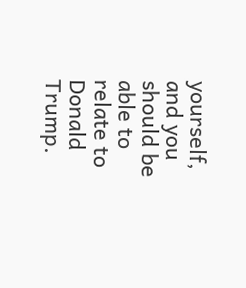yourself, and you should be able to relate to Donald Trump.